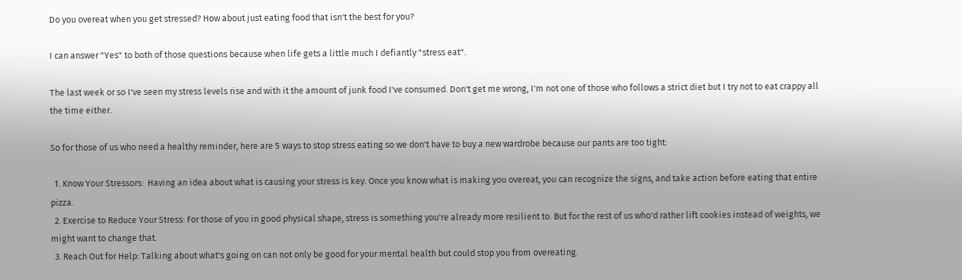Do you overeat when you get stressed? How about just eating food that isn't the best for you?

I can answer "Yes" to both of those questions because when life gets a little much I defiantly "stress eat".

The last week or so I've seen my stress levels rise and with it the amount of junk food I've consumed. Don't get me wrong, I'm not one of those who follows a strict diet but I try not to eat crappy all the time either.

So for those of us who need a healthy reminder, here are 5 ways to stop stress eating so we don't have to buy a new wardrobe because our pants are too tight:

  1. Know Your Stressors:  Having an idea about what is causing your stress is key. Once you know what is making you overeat, you can recognize the signs, and take action before eating that entire pizza.
  2. Exercise to Reduce Your Stress: For those of you in good physical shape, stress is something you're already more resilient to. But for the rest of us who'd rather lift cookies instead of weights, we might want to change that.
  3. Reach Out for Help: Talking about what's going on can not only be good for your mental health but could stop you from overeating.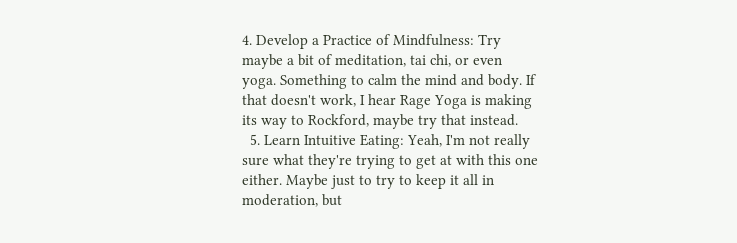4. Develop a Practice of Mindfulness: Try maybe a bit of meditation, tai chi, or even yoga. Something to calm the mind and body. If that doesn't work, I hear Rage Yoga is making its way to Rockford, maybe try that instead.
  5. Learn Intuitive Eating: Yeah, I'm not really sure what they're trying to get at with this one either. Maybe just to try to keep it all in moderation, but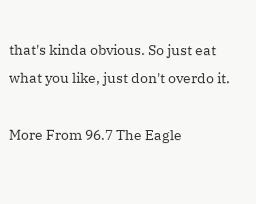that's kinda obvious. So just eat what you like, just don't overdo it.

More From 96.7 The Eagle